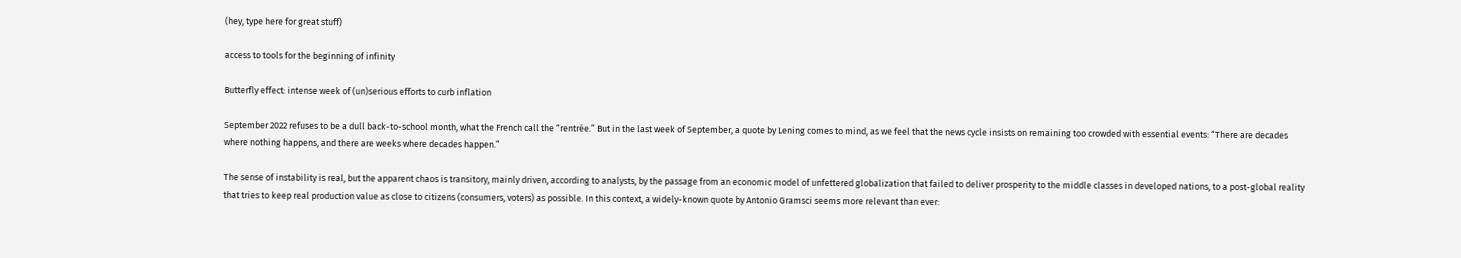(hey, type here for great stuff)

access to tools for the beginning of infinity

Butterfly effect: intense week of (un)serious efforts to curb inflation

September 2022 refuses to be a dull back-to-school month, what the French call the “rentrée.” But in the last week of September, a quote by Lening comes to mind, as we feel that the news cycle insists on remaining too crowded with essential events: “There are decades where nothing happens, and there are weeks where decades happen.”

The sense of instability is real, but the apparent chaos is transitory, mainly driven, according to analysts, by the passage from an economic model of unfettered globalization that failed to deliver prosperity to the middle classes in developed nations, to a post-global reality that tries to keep real production value as close to citizens (consumers, voters) as possible. In this context, a widely-known quote by Antonio Gramsci seems more relevant than ever: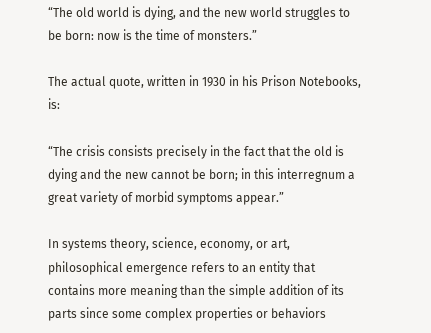“The old world is dying, and the new world struggles to be born: now is the time of monsters.”

The actual quote, written in 1930 in his Prison Notebooks, is:

“The crisis consists precisely in the fact that the old is dying and the new cannot be born; in this interregnum a great variety of morbid symptoms appear.”

In systems theory, science, economy, or art, philosophical emergence refers to an entity that contains more meaning than the simple addition of its parts since some complex properties or behaviors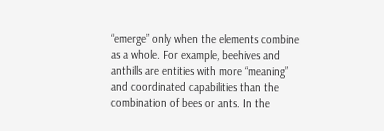“emerge” only when the elements combine as a whole. For example, beehives and anthills are entities with more “meaning” and coordinated capabilities than the combination of bees or ants. In the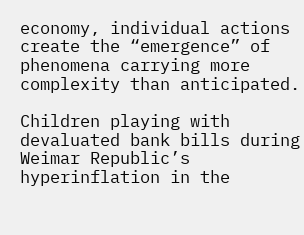economy, individual actions create the “emergence” of phenomena carrying more complexity than anticipated.

Children playing with devaluated bank bills during Weimar Republic’s hyperinflation in the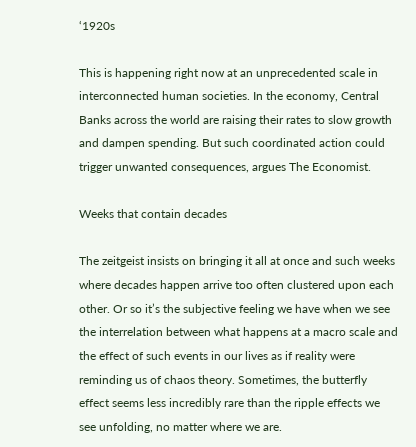‘1920s

This is happening right now at an unprecedented scale in interconnected human societies. In the economy, Central Banks across the world are raising their rates to slow growth and dampen spending. But such coordinated action could trigger unwanted consequences, argues The Economist.

Weeks that contain decades

The zeitgeist insists on bringing it all at once and such weeks where decades happen arrive too often clustered upon each other. Or so it’s the subjective feeling we have when we see the interrelation between what happens at a macro scale and the effect of such events in our lives as if reality were reminding us of chaos theory. Sometimes, the butterfly effect seems less incredibly rare than the ripple effects we see unfolding, no matter where we are.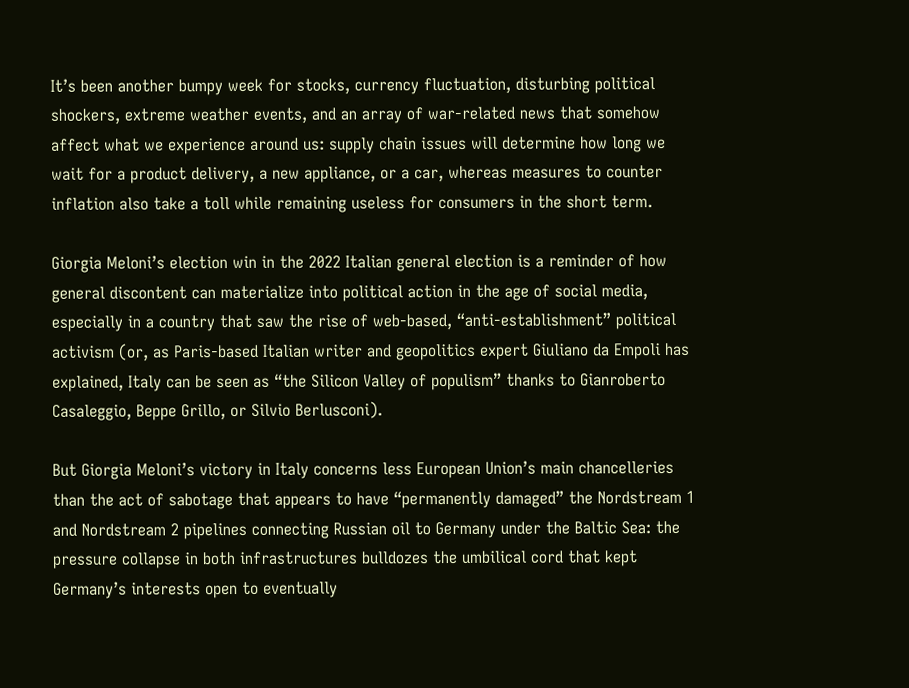It’s been another bumpy week for stocks, currency fluctuation, disturbing political shockers, extreme weather events, and an array of war-related news that somehow affect what we experience around us: supply chain issues will determine how long we wait for a product delivery, a new appliance, or a car, whereas measures to counter inflation also take a toll while remaining useless for consumers in the short term.

Giorgia Meloni’s election win in the 2022 Italian general election is a reminder of how general discontent can materialize into political action in the age of social media, especially in a country that saw the rise of web-based, “anti-establishment” political activism (or, as Paris-based Italian writer and geopolitics expert Giuliano da Empoli has explained, Italy can be seen as “the Silicon Valley of populism” thanks to Gianroberto Casaleggio, Beppe Grillo, or Silvio Berlusconi).

But Giorgia Meloni’s victory in Italy concerns less European Union’s main chancelleries than the act of sabotage that appears to have “permanently damaged” the Nordstream 1 and Nordstream 2 pipelines connecting Russian oil to Germany under the Baltic Sea: the pressure collapse in both infrastructures bulldozes the umbilical cord that kept Germany’s interests open to eventually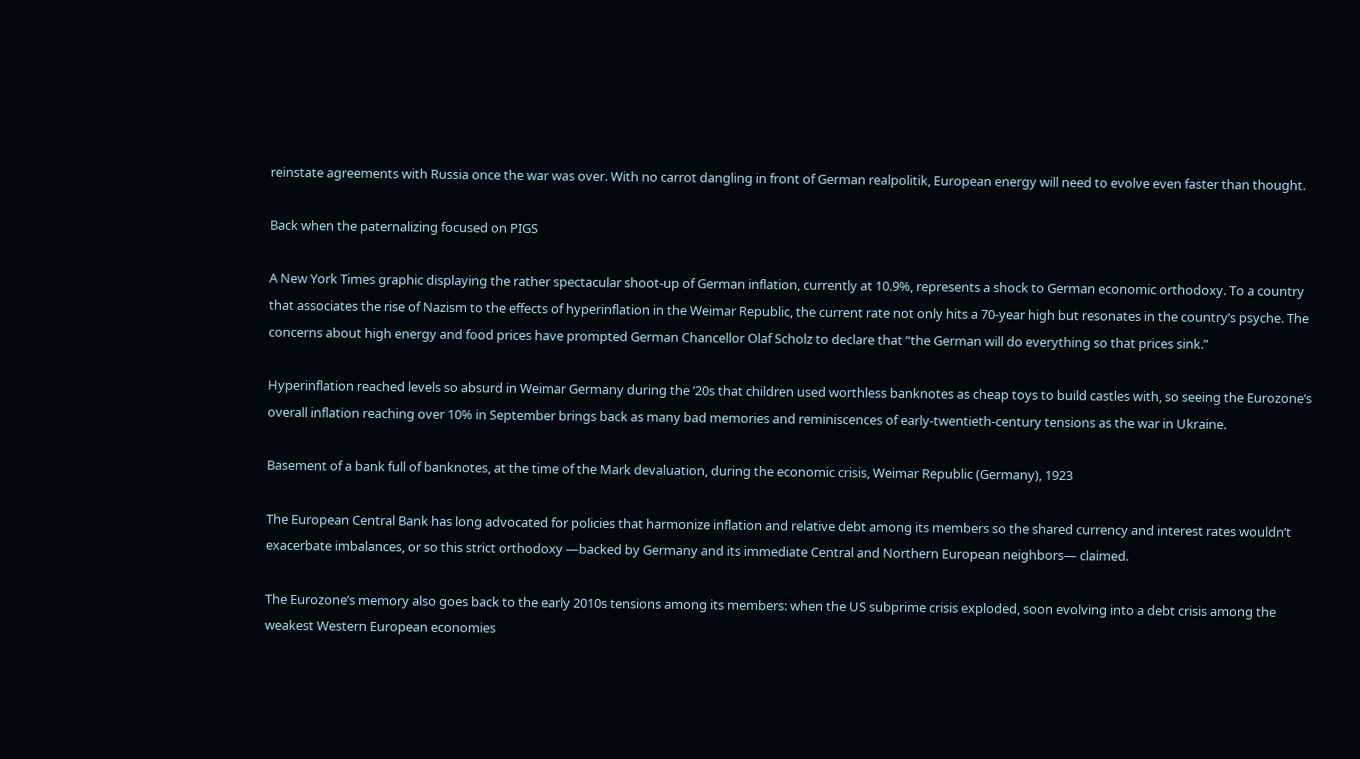reinstate agreements with Russia once the war was over. With no carrot dangling in front of German realpolitik, European energy will need to evolve even faster than thought.

Back when the paternalizing focused on PIGS

A New York Times graphic displaying the rather spectacular shoot-up of German inflation, currently at 10.9%, represents a shock to German economic orthodoxy. To a country that associates the rise of Nazism to the effects of hyperinflation in the Weimar Republic, the current rate not only hits a 70-year high but resonates in the country’s psyche. The concerns about high energy and food prices have prompted German Chancellor Olaf Scholz to declare that “the German will do everything so that prices sink.”

Hyperinflation reached levels so absurd in Weimar Germany during the ’20s that children used worthless banknotes as cheap toys to build castles with, so seeing the Eurozone’s overall inflation reaching over 10% in September brings back as many bad memories and reminiscences of early-twentieth-century tensions as the war in Ukraine.

Basement of a bank full of banknotes, at the time of the Mark devaluation, during the economic crisis, Weimar Republic (Germany), 1923

The European Central Bank has long advocated for policies that harmonize inflation and relative debt among its members so the shared currency and interest rates wouldn’t exacerbate imbalances, or so this strict orthodoxy —backed by Germany and its immediate Central and Northern European neighbors— claimed.

The Eurozone’s memory also goes back to the early 2010s tensions among its members: when the US subprime crisis exploded, soon evolving into a debt crisis among the weakest Western European economies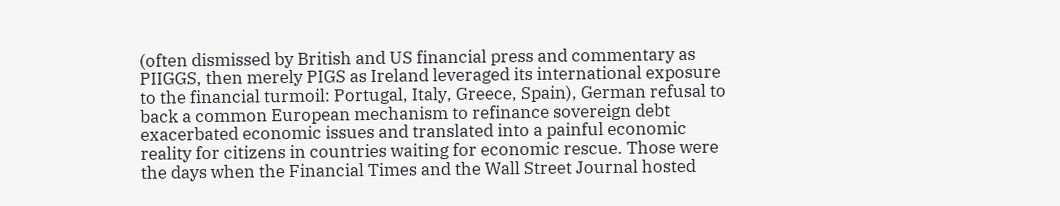(often dismissed by British and US financial press and commentary as PIIGGS, then merely PIGS as Ireland leveraged its international exposure to the financial turmoil: Portugal, Italy, Greece, Spain), German refusal to back a common European mechanism to refinance sovereign debt exacerbated economic issues and translated into a painful economic reality for citizens in countries waiting for economic rescue. Those were the days when the Financial Times and the Wall Street Journal hosted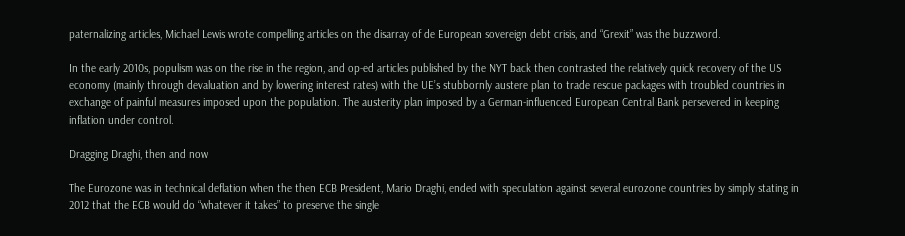paternalizing articles, Michael Lewis wrote compelling articles on the disarray of de European sovereign debt crisis, and “Grexit” was the buzzword.

In the early 2010s, populism was on the rise in the region, and op-ed articles published by the NYT back then contrasted the relatively quick recovery of the US economy (mainly through devaluation and by lowering interest rates) with the UE’s stubbornly austere plan to trade rescue packages with troubled countries in exchange of painful measures imposed upon the population. The austerity plan imposed by a German-influenced European Central Bank persevered in keeping inflation under control.

Dragging Draghi, then and now

The Eurozone was in technical deflation when the then ECB President, Mario Draghi, ended with speculation against several eurozone countries by simply stating in 2012 that the ECB would do “whatever it takes” to preserve the single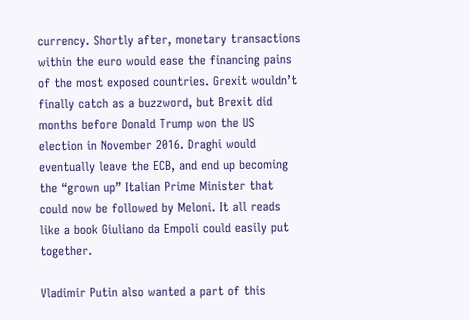currency. Shortly after, monetary transactions within the euro would ease the financing pains of the most exposed countries. Grexit wouldn’t finally catch as a buzzword, but Brexit did months before Donald Trump won the US election in November 2016. Draghi would eventually leave the ECB, and end up becoming the “grown up” Italian Prime Minister that could now be followed by Meloni. It all reads like a book Giuliano da Empoli could easily put together.

Vladimir Putin also wanted a part of this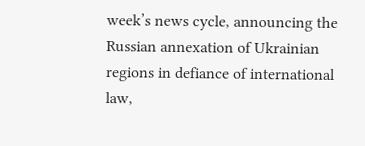week’s news cycle, announcing the Russian annexation of Ukrainian regions in defiance of international law,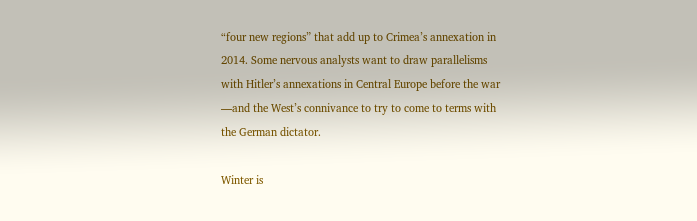“four new regions” that add up to Crimea’s annexation in 2014. Some nervous analysts want to draw parallelisms with Hitler’s annexations in Central Europe before the war —and the West’s connivance to try to come to terms with the German dictator.

Winter is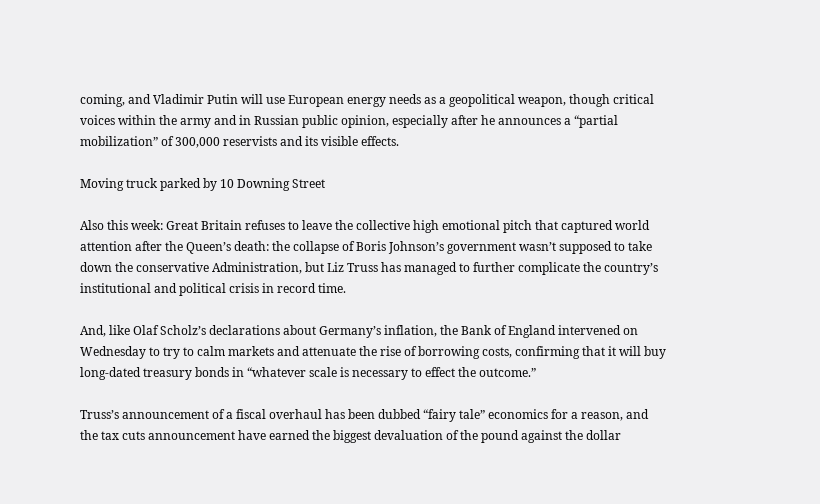coming, and Vladimir Putin will use European energy needs as a geopolitical weapon, though critical voices within the army and in Russian public opinion, especially after he announces a “partial mobilization” of 300,000 reservists and its visible effects.

Moving truck parked by 10 Downing Street

Also this week: Great Britain refuses to leave the collective high emotional pitch that captured world attention after the Queen’s death: the collapse of Boris Johnson’s government wasn’t supposed to take down the conservative Administration, but Liz Truss has managed to further complicate the country’s institutional and political crisis in record time.

And, like Olaf Scholz’s declarations about Germany’s inflation, the Bank of England intervened on Wednesday to try to calm markets and attenuate the rise of borrowing costs, confirming that it will buy long-dated treasury bonds in “whatever scale is necessary to effect the outcome.”

Truss’s announcement of a fiscal overhaul has been dubbed “fairy tale” economics for a reason, and the tax cuts announcement have earned the biggest devaluation of the pound against the dollar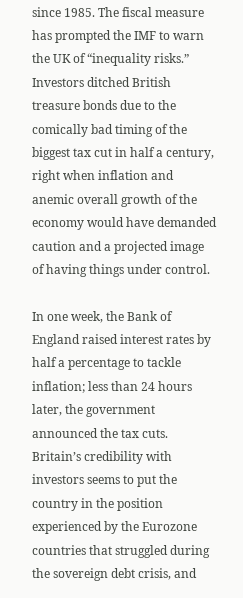since 1985. The fiscal measure has prompted the IMF to warn the UK of “inequality risks.” Investors ditched British treasure bonds due to the comically bad timing of the biggest tax cut in half a century, right when inflation and anemic overall growth of the economy would have demanded caution and a projected image of having things under control.

In one week, the Bank of England raised interest rates by half a percentage to tackle inflation; less than 24 hours later, the government announced the tax cuts. Britain’s credibility with investors seems to put the country in the position experienced by the Eurozone countries that struggled during the sovereign debt crisis, and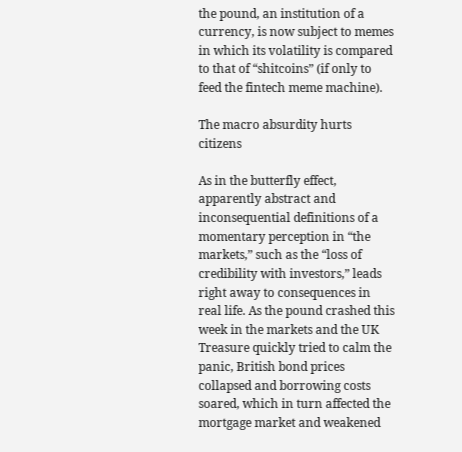the pound, an institution of a currency, is now subject to memes in which its volatility is compared to that of “shitcoins” (if only to feed the fintech meme machine).

The macro absurdity hurts citizens

As in the butterfly effect, apparently abstract and inconsequential definitions of a momentary perception in “the markets,” such as the “loss of credibility with investors,” leads right away to consequences in real life. As the pound crashed this week in the markets and the UK Treasure quickly tried to calm the panic, British bond prices collapsed and borrowing costs soared, which in turn affected the mortgage market and weakened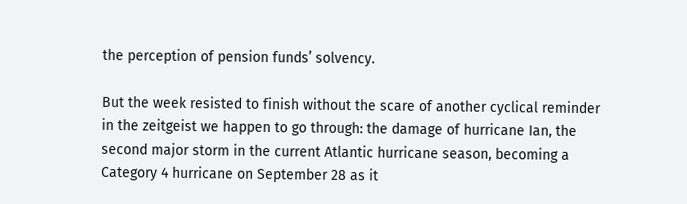the perception of pension funds’ solvency.

But the week resisted to finish without the scare of another cyclical reminder in the zeitgeist we happen to go through: the damage of hurricane Ian, the second major storm in the current Atlantic hurricane season, becoming a Category 4 hurricane on September 28 as it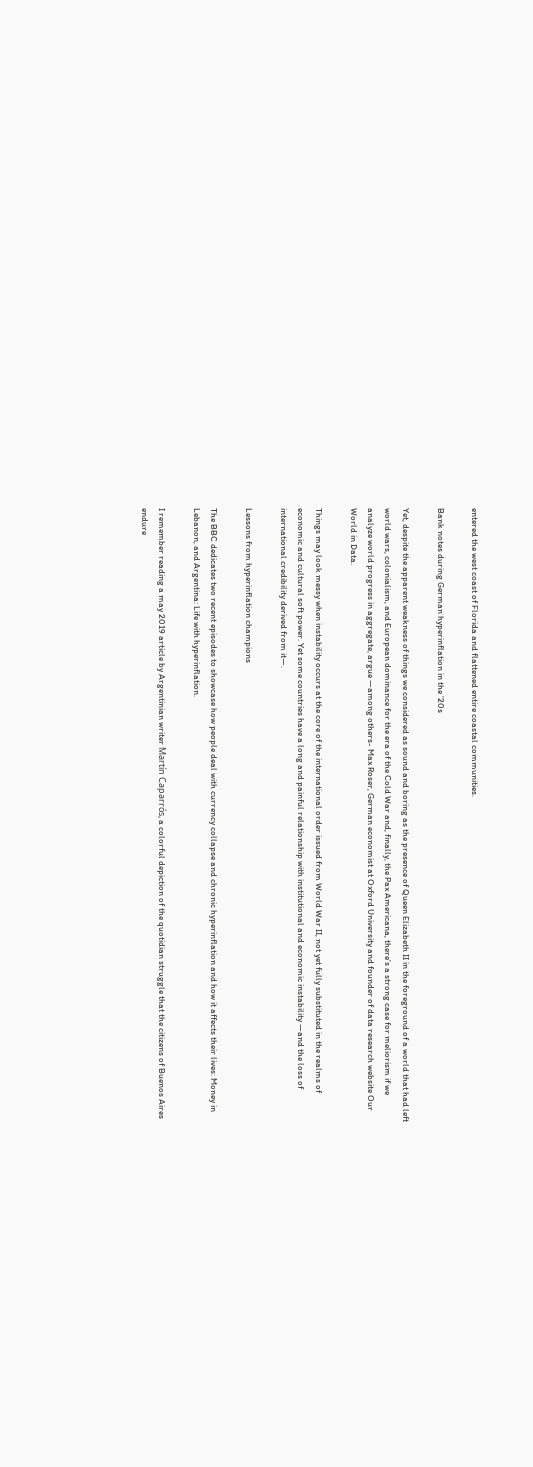entered the west coast of Florida and flattened entire coastal communities.

Bank notes during German hyperinflation in the ’20s

Yet, despite the apparent weakness of things we considered as sound and boring as the presence of Queen Elizabeth II in the foreground of a world that had left world wars, colonialism, and European dominance for the era of the Cold War and, finally, the Pax Americana, there’s a strong case for meliorism if we analyze world progress in aggregate, argue —among others- Max Roser, German economist at Oxford University and founder of data research website Our World in Data.

Things may look messy when instability occurs at the core of the international order issued from World War II, not yet fully substituted in the realms of economic and cultural soft power. Yet some countries have a long and painful relationship with institutional and economic instability —and the loss of international credibility derived from it—.

Lessons from hyperinflation champions

The BBC dedicates two recent episodes to showcase how people deal with currency collapse and chronic hyperinflation and how it affects their lives: Money in Lebanon, and Argentina: Life with hyperinflation.

I remember reading a may 2019 article by Argentinian writer Martín Caparrós, a colorful depiction of the quotidian struggle that the citizens of Buenos Aires endure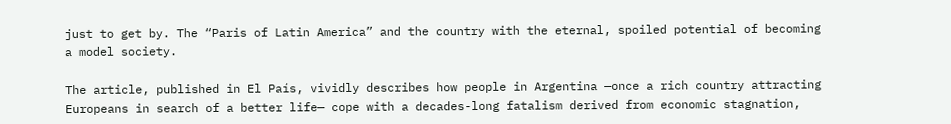just to get by. The “Paris of Latin America” and the country with the eternal, spoiled potential of becoming a model society.

The article, published in El País, vividly describes how people in Argentina —once a rich country attracting Europeans in search of a better life— cope with a decades-long fatalism derived from economic stagnation,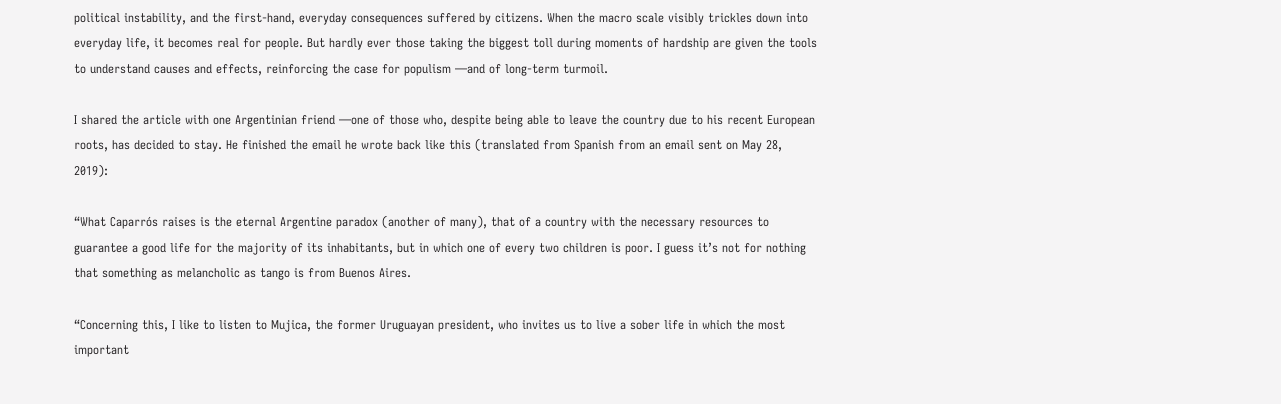political instability, and the first-hand, everyday consequences suffered by citizens. When the macro scale visibly trickles down into everyday life, it becomes real for people. But hardly ever those taking the biggest toll during moments of hardship are given the tools to understand causes and effects, reinforcing the case for populism —and of long-term turmoil.

I shared the article with one Argentinian friend —one of those who, despite being able to leave the country due to his recent European roots, has decided to stay. He finished the email he wrote back like this (translated from Spanish from an email sent on May 28, 2019):

“What Caparrós raises is the eternal Argentine paradox (another of many), that of a country with the necessary resources to guarantee a good life for the majority of its inhabitants, but in which one of every two children is poor. I guess it’s not for nothing that something as melancholic as tango is from Buenos Aires.

“Concerning this, I like to listen to Mujica, the former Uruguayan president, who invites us to live a sober life in which the most important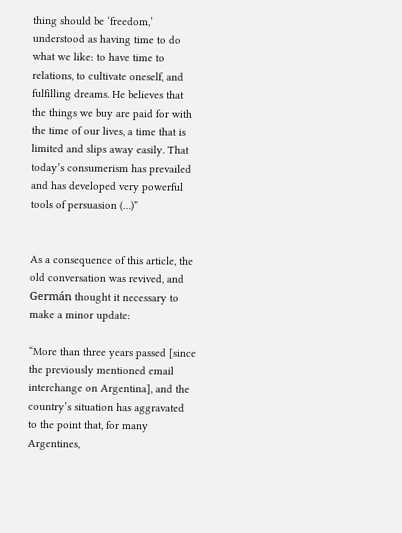thing should be ‘freedom,’ understood as having time to do what we like: to have time to relations, to cultivate oneself, and fulfilling dreams. He believes that the things we buy are paid for with the time of our lives, a time that is limited and slips away easily. That today’s consumerism has prevailed and has developed very powerful tools of persuasion (…)”


As a consequence of this article, the old conversation was revived, and Germán thought it necessary to make a minor update:

“More than three years passed [since the previously mentioned email interchange on Argentina], and the country’s situation has aggravated to the point that, for many Argentines,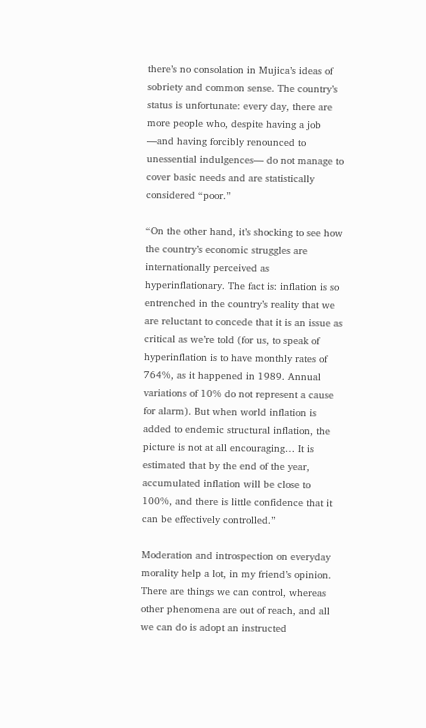there’s no consolation in Mujica’s ideas of sobriety and common sense. The country’s status is unfortunate: every day, there are more people who, despite having a job —and having forcibly renounced to unessential indulgences— do not manage to cover basic needs and are statistically considered “poor.”

“On the other hand, it’s shocking to see how the country’s economic struggles are internationally perceived as hyperinflationary. The fact is: inflation is so entrenched in the country’s reality that we are reluctant to concede that it is an issue as critical as we’re told (for us, to speak of hyperinflation is to have monthly rates of 764%, as it happened in 1989. Annual variations of 10% do not represent a cause for alarm). But when world inflation is added to endemic structural inflation, the picture is not at all encouraging… It is estimated that by the end of the year, accumulated inflation will be close to 100%, and there is little confidence that it can be effectively controlled.”

Moderation and introspection on everyday morality help a lot, in my friend’s opinion. There are things we can control, whereas other phenomena are out of reach, and all we can do is adopt an instructed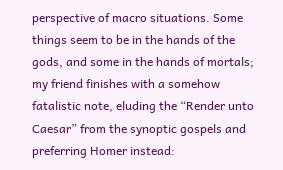perspective of macro situations. Some things seem to be in the hands of the gods, and some in the hands of mortals; my friend finishes with a somehow fatalistic note, eluding the “Render unto Caesar” from the synoptic gospels and preferring Homer instead: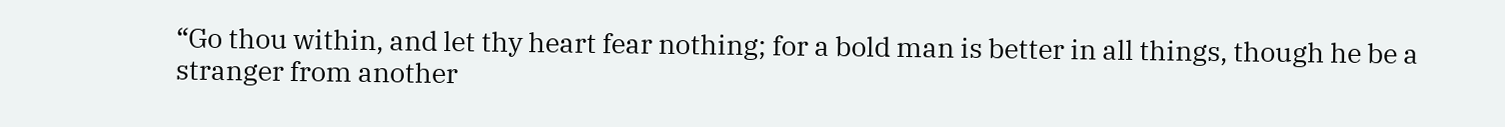“Go thou within, and let thy heart fear nothing; for a bold man is better in all things, though he be a stranger from another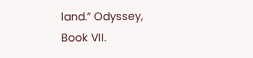land.” Odyssey, Book VII.